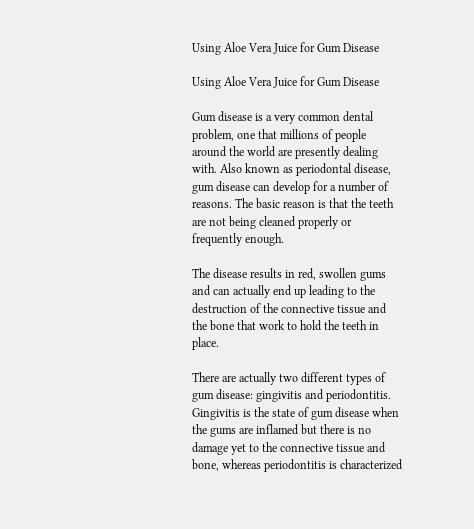Using Aloe Vera Juice for Gum Disease

Using Aloe Vera Juice for Gum Disease

Gum disease is a very common dental problem, one that millions of people around the world are presently dealing with. Also known as periodontal disease, gum disease can develop for a number of reasons. The basic reason is that the teeth are not being cleaned properly or frequently enough.

The disease results in red, swollen gums and can actually end up leading to the destruction of the connective tissue and the bone that work to hold the teeth in place.

There are actually two different types of gum disease: gingivitis and periodontitis. Gingivitis is the state of gum disease when the gums are inflamed but there is no damage yet to the connective tissue and bone, whereas periodontitis is characterized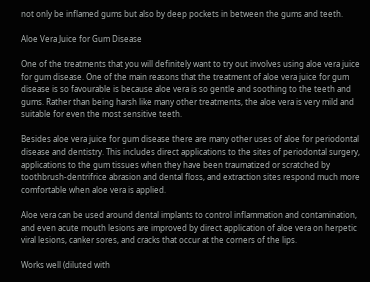not only be inflamed gums but also by deep pockets in between the gums and teeth.

Aloe Vera Juice for Gum Disease

One of the treatments that you will definitely want to try out involves using aloe vera juice for gum disease. One of the main reasons that the treatment of aloe vera juice for gum disease is so favourable is because aloe vera is so gentle and soothing to the teeth and gums. Rather than being harsh like many other treatments, the aloe vera is very mild and suitable for even the most sensitive teeth.

Besides aloe vera juice for gum disease there are many other uses of aloe for periodontal disease and dentistry. This includes direct applications to the sites of periodontal surgery, applications to the gum tissues when they have been traumatized or scratched by toothbrush-dentrifrice abrasion and dental floss, and extraction sites respond much more comfortable when aloe vera is applied.

Aloe vera can be used around dental implants to control inflammation and contamination, and even acute mouth lesions are improved by direct application of aloe vera on herpetic viral lesions, canker sores, and cracks that occur at the corners of the lips.

Works well (diluted with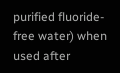purified fluoride-free water) when used after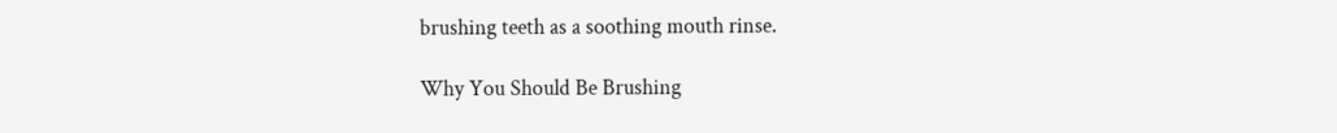brushing teeth as a soothing mouth rinse.

Why You Should Be Brushing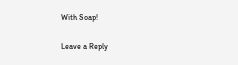With Soap!

Leave a Reply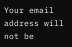Your email address will not be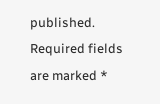published. Required fields are marked *